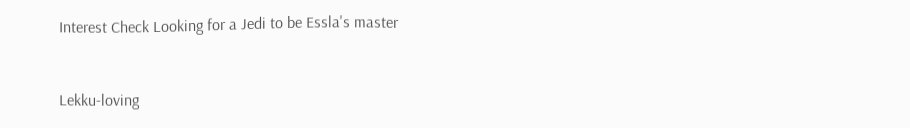Interest Check Looking for a Jedi to be Essla's master


Lekku-loving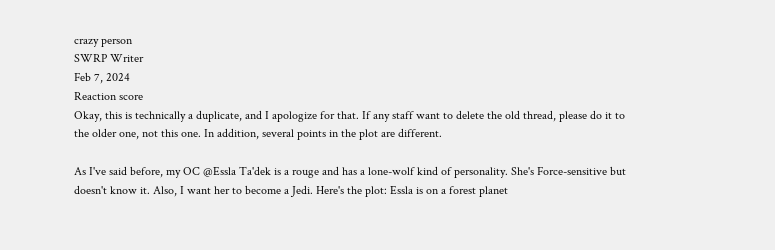crazy person
SWRP Writer
Feb 7, 2024
Reaction score
Okay, this is technically a duplicate, and I apologize for that. If any staff want to delete the old thread, please do it to the older one, not this one. In addition, several points in the plot are different.

As I've said before, my OC @Essla Ta'dek is a rouge and has a lone-wolf kind of personality. She's Force-sensitive but doesn't know it. Also, I want her to become a Jedi. Here's the plot: Essla is on a forest planet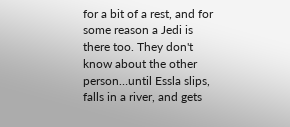for a bit of a rest, and for some reason a Jedi is there too. They don't know about the other person…until Essla slips, falls in a river, and gets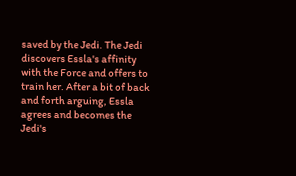saved by the Jedi. The Jedi discovers Essla's affinity with the Force and offers to train her. After a bit of back and forth arguing, Essla agrees and becomes the Jedi's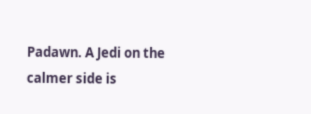Padawn. A Jedi on the calmer side is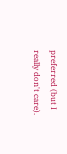preferred (but I really don't care).